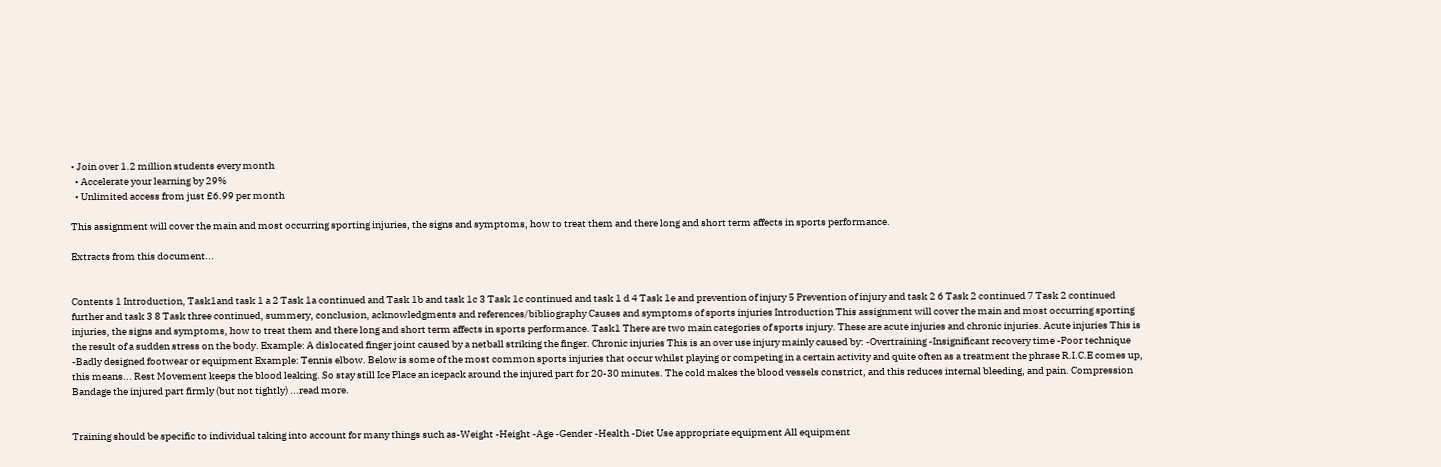• Join over 1.2 million students every month
  • Accelerate your learning by 29%
  • Unlimited access from just £6.99 per month

This assignment will cover the main and most occurring sporting injuries, the signs and symptoms, how to treat them and there long and short term affects in sports performance.

Extracts from this document...


Contents 1 Introduction, Task1and task 1 a 2 Task 1a continued and Task 1b and task 1c 3 Task 1c continued and task 1 d 4 Task 1e and prevention of injury 5 Prevention of injury and task 2 6 Task 2 continued 7 Task 2 continued further and task 3 8 Task three continued, summery, conclusion, acknowledgments and references/bibliography Causes and symptoms of sports injuries Introduction This assignment will cover the main and most occurring sporting injuries, the signs and symptoms, how to treat them and there long and short term affects in sports performance. Task1 There are two main categories of sports injury. These are acute injuries and chronic injuries. Acute injuries This is the result of a sudden stress on the body. Example: A dislocated finger joint caused by a netball striking the finger. Chronic injuries This is an over use injury mainly caused by: -Overtraining -Insignificant recovery time -Poor technique -Badly designed footwear or equipment Example: Tennis elbow. Below is some of the most common sports injuries that occur whilst playing or competing in a certain activity and quite often as a treatment the phrase R.I.C.E comes up, this means... Rest Movement keeps the blood leaking. So stay still Ice Place an icepack around the injured part for 20-30 minutes. The cold makes the blood vessels constrict, and this reduces internal bleeding, and pain. Compression Bandage the injured part firmly (but not tightly) ...read more.


Training should be specific to individual taking into account for many things such as-Weight -Height -Age -Gender -Health -Diet Use appropriate equipment All equipment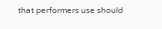that performers use should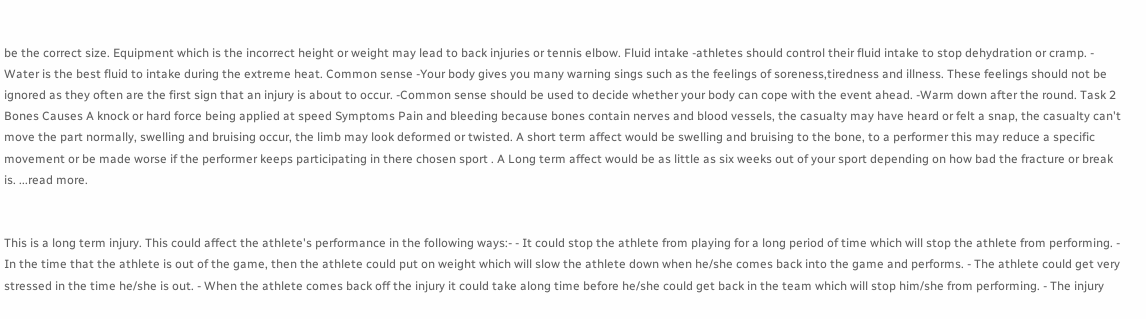be the correct size. Equipment which is the incorrect height or weight may lead to back injuries or tennis elbow. Fluid intake -athletes should control their fluid intake to stop dehydration or cramp. - Water is the best fluid to intake during the extreme heat. Common sense -Your body gives you many warning sings such as the feelings of soreness,tiredness and illness. These feelings should not be ignored as they often are the first sign that an injury is about to occur. -Common sense should be used to decide whether your body can cope with the event ahead. -Warm down after the round. Task 2 Bones Causes A knock or hard force being applied at speed Symptoms Pain and bleeding because bones contain nerves and blood vessels, the casualty may have heard or felt a snap, the casualty can't move the part normally, swelling and bruising occur, the limb may look deformed or twisted. A short term affect would be swelling and bruising to the bone, to a performer this may reduce a specific movement or be made worse if the performer keeps participating in there chosen sport . A Long term affect would be as little as six weeks out of your sport depending on how bad the fracture or break is. ...read more.


This is a long term injury. This could affect the athlete's performance in the following ways:- - It could stop the athlete from playing for a long period of time which will stop the athlete from performing. - In the time that the athlete is out of the game, then the athlete could put on weight which will slow the athlete down when he/she comes back into the game and performs. - The athlete could get very stressed in the time he/she is out. - When the athlete comes back off the injury it could take along time before he/she could get back in the team which will stop him/she from performing. - The injury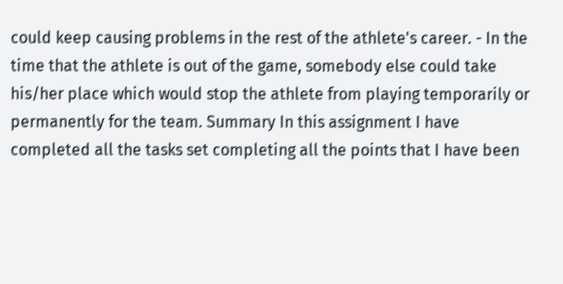could keep causing problems in the rest of the athlete's career. - In the time that the athlete is out of the game, somebody else could take his/her place which would stop the athlete from playing temporarily or permanently for the team. Summary In this assignment I have completed all the tasks set completing all the points that I have been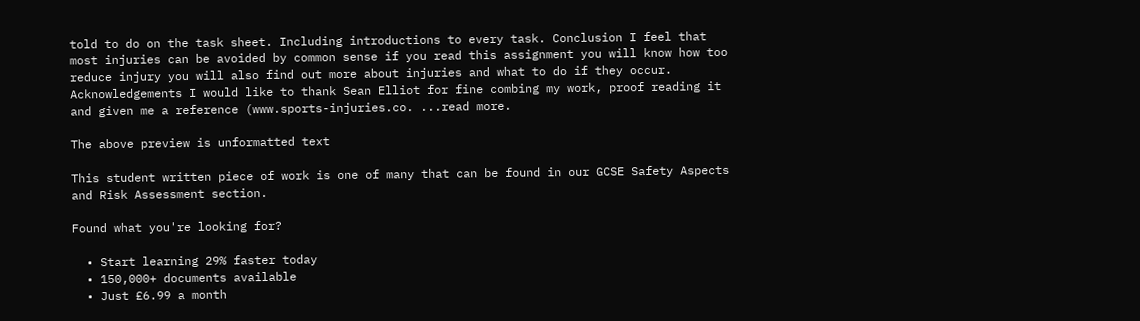told to do on the task sheet. Including introductions to every task. Conclusion I feel that most injuries can be avoided by common sense if you read this assignment you will know how too reduce injury you will also find out more about injuries and what to do if they occur. Acknowledgements I would like to thank Sean Elliot for fine combing my work, proof reading it and given me a reference (www.sports-injuries.co. ...read more.

The above preview is unformatted text

This student written piece of work is one of many that can be found in our GCSE Safety Aspects and Risk Assessment section.

Found what you're looking for?

  • Start learning 29% faster today
  • 150,000+ documents available
  • Just £6.99 a month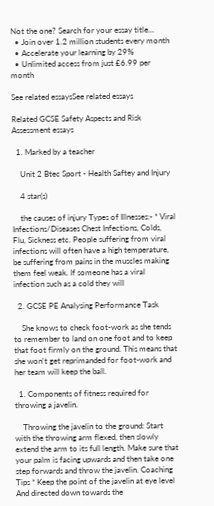Not the one? Search for your essay title...
  • Join over 1.2 million students every month
  • Accelerate your learning by 29%
  • Unlimited access from just £6.99 per month

See related essaysSee related essays

Related GCSE Safety Aspects and Risk Assessment essays

  1. Marked by a teacher

    Unit 2 Btec Sport - Health Saftey and Injury

    4 star(s)

    the causes of injury Types of Illnesses:- * Viral Infections/Diseases Chest Infections, Colds, Flu, Sickness etc. People suffering from viral infections will often have a high temperature, be suffering from pains in the muscles making them feel weak. If someone has a viral infection such as a cold they will

  2. GCSE PE Analysing Performance Task

    She knows to check foot-work as she tends to remember to land on one foot and to keep that foot firmly on the ground. This means that she won't get reprimanded for foot-work and her team will keep the ball.

  1. Components of fitness required for throwing a javelin.

    Throwing the javelin to the ground: Start with the throwing arm flexed, then slowly extend the arm to its full length. Make sure that your palm is facing upwards and then take one step forwards and throw the javelin. Coaching Tips * Keep the point of the javelin at eye level And directed down towards the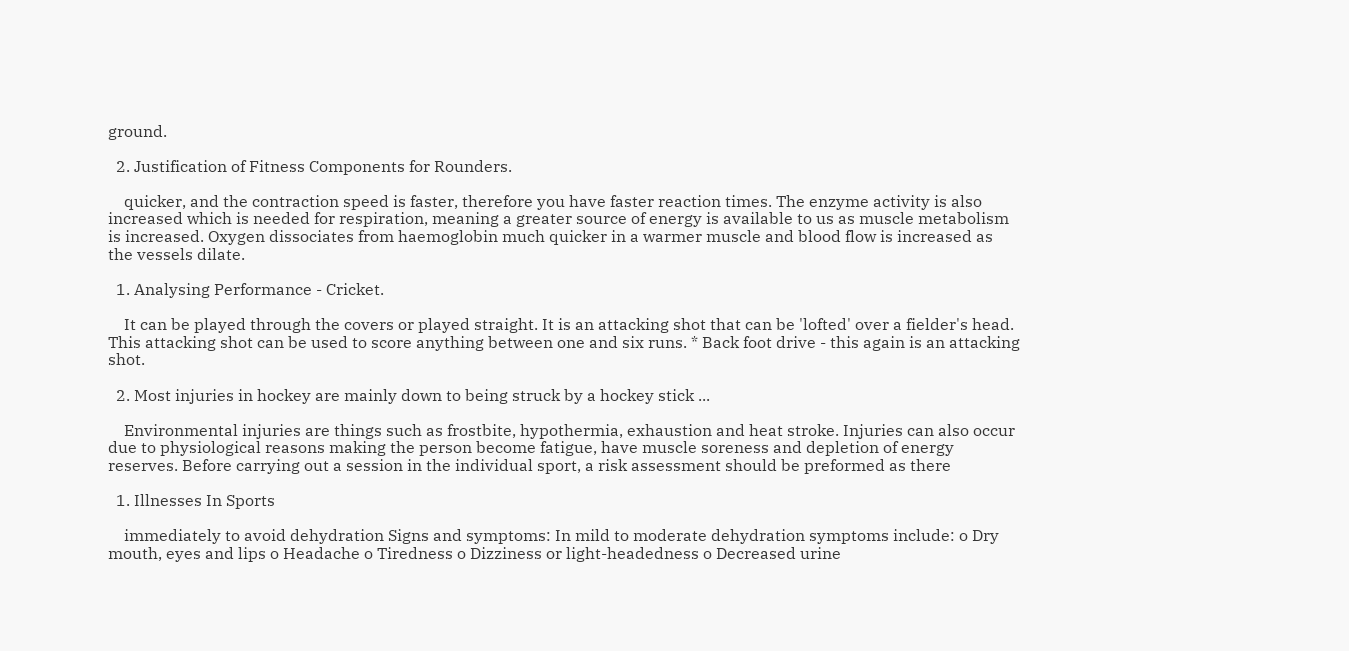ground.

  2. Justification of Fitness Components for Rounders.

    quicker, and the contraction speed is faster, therefore you have faster reaction times. The enzyme activity is also increased which is needed for respiration, meaning a greater source of energy is available to us as muscle metabolism is increased. Oxygen dissociates from haemoglobin much quicker in a warmer muscle and blood flow is increased as the vessels dilate.

  1. Analysing Performance - Cricket.

    It can be played through the covers or played straight. It is an attacking shot that can be 'lofted' over a fielder's head. This attacking shot can be used to score anything between one and six runs. * Back foot drive - this again is an attacking shot.

  2. Most injuries in hockey are mainly down to being struck by a hockey stick ...

    Environmental injuries are things such as frostbite, hypothermia, exhaustion and heat stroke. Injuries can also occur due to physiological reasons making the person become fatigue, have muscle soreness and depletion of energy reserves. Before carrying out a session in the individual sport, a risk assessment should be preformed as there

  1. Illnesses In Sports

    immediately to avoid dehydration Signs and symptoms: In mild to moderate dehydration symptoms include: o Dry mouth, eyes and lips o Headache o Tiredness o Dizziness or light-headedness o Decreased urine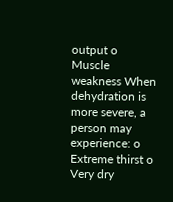output o Muscle weakness When dehydration is more severe, a person may experience: o Extreme thirst o Very dry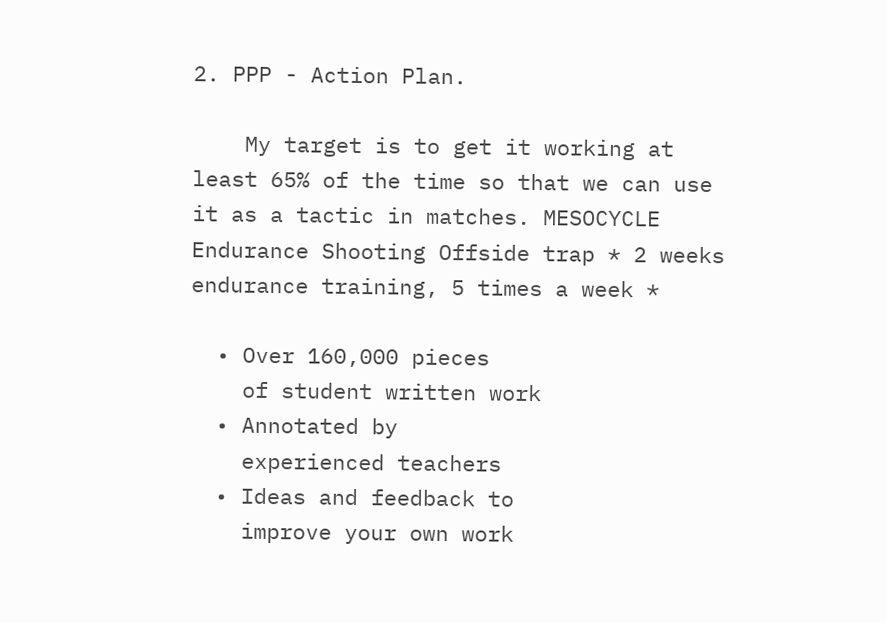2. PPP - Action Plan.

    My target is to get it working at least 65% of the time so that we can use it as a tactic in matches. MESOCYCLE Endurance Shooting Offside trap * 2 weeks endurance training, 5 times a week *

  • Over 160,000 pieces
    of student written work
  • Annotated by
    experienced teachers
  • Ideas and feedback to
    improve your own work